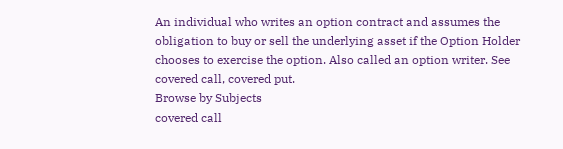An individual who writes an option contract and assumes the obligation to buy or sell the underlying asset if the Option Holder chooses to exercise the option. Also called an option writer. See covered call, covered put.
Browse by Subjects
covered call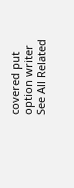covered put
option writer
See All Related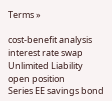Terms »

cost-benefit analysis
interest rate swap
Unlimited Liability
open position
Series EE savings bond